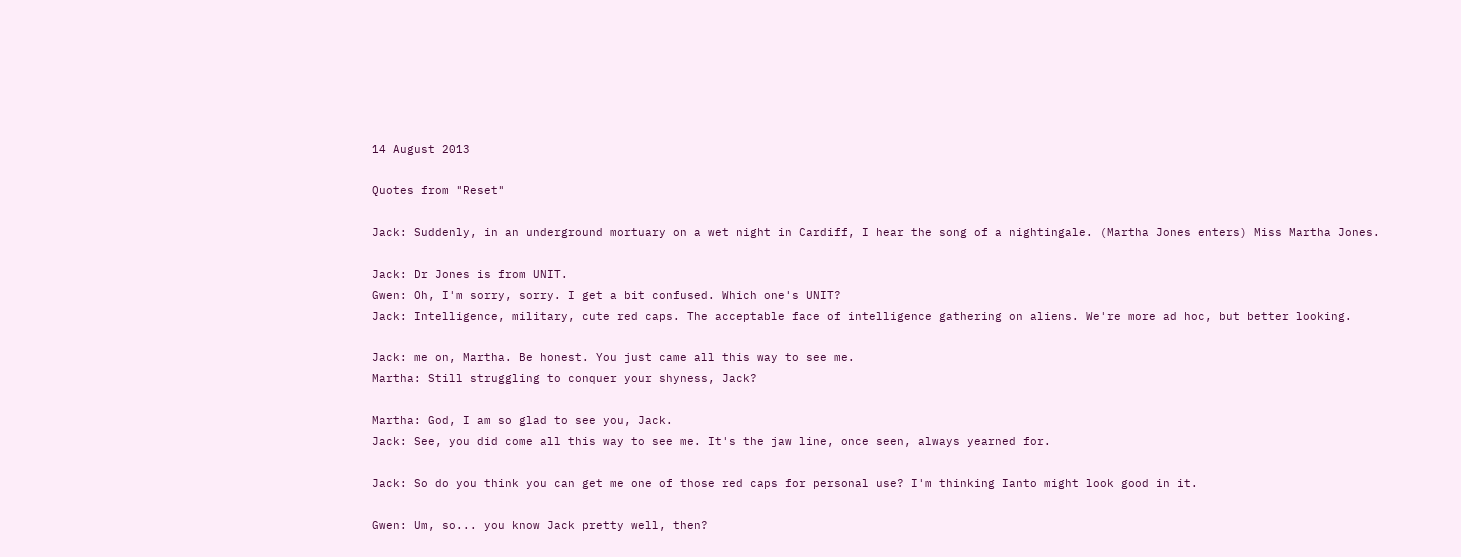14 August 2013

Quotes from "Reset"

Jack: Suddenly, in an underground mortuary on a wet night in Cardiff, I hear the song of a nightingale. (Martha Jones enters) Miss Martha Jones.

Jack: Dr Jones is from UNIT.
Gwen: Oh, I'm sorry, sorry. I get a bit confused. Which one's UNIT?
Jack: Intelligence, military, cute red caps. The acceptable face of intelligence gathering on aliens. We're more ad hoc, but better looking.

Jack: me on, Martha. Be honest. You just came all this way to see me.
Martha: Still struggling to conquer your shyness, Jack?

Martha: God, I am so glad to see you, Jack.
Jack: See, you did come all this way to see me. It's the jaw line, once seen, always yearned for.

Jack: So do you think you can get me one of those red caps for personal use? I'm thinking Ianto might look good in it.

Gwen: Um, so... you know Jack pretty well, then?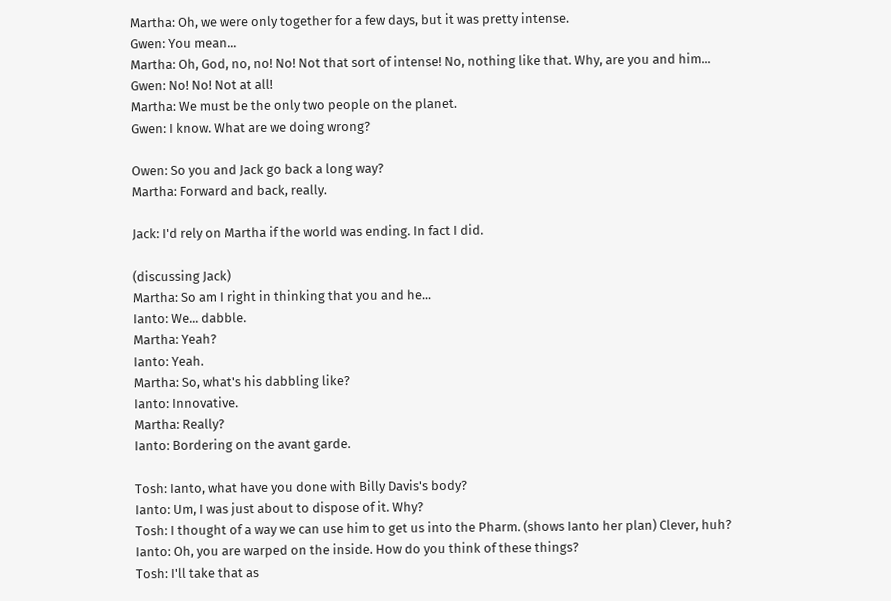Martha: Oh, we were only together for a few days, but it was pretty intense.
Gwen: You mean...
Martha: Oh, God, no, no! No! Not that sort of intense! No, nothing like that. Why, are you and him...
Gwen: No! No! Not at all!
Martha: We must be the only two people on the planet.
Gwen: I know. What are we doing wrong?

Owen: So you and Jack go back a long way?
Martha: Forward and back, really.

Jack: I'd rely on Martha if the world was ending. In fact I did.

(discussing Jack)
Martha: So am I right in thinking that you and he...
Ianto: We... dabble.
Martha: Yeah?
Ianto: Yeah.
Martha: So, what's his dabbling like?
Ianto: Innovative.
Martha: Really?
Ianto: Bordering on the avant garde.

Tosh: Ianto, what have you done with Billy Davis's body?
Ianto: Um, I was just about to dispose of it. Why?
Tosh: I thought of a way we can use him to get us into the Pharm. (shows Ianto her plan) Clever, huh?
Ianto: Oh, you are warped on the inside. How do you think of these things?
Tosh: I'll take that as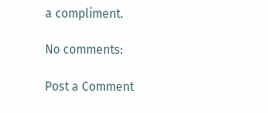a compliment.

No comments:

Post a Comment